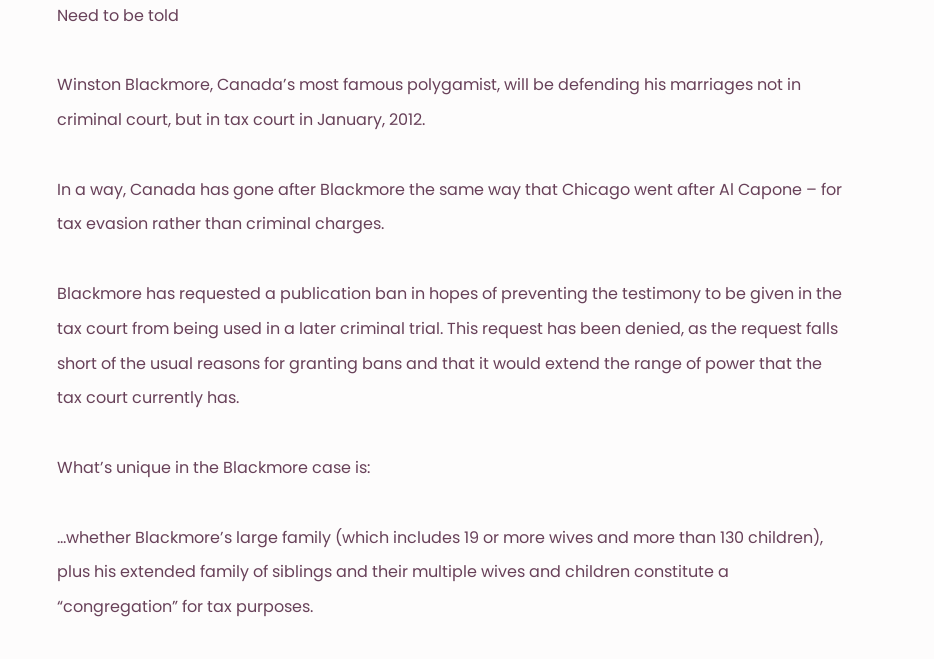Need to be told

Winston Blackmore, Canada’s most famous polygamist, will be defending his marriages not in criminal court, but in tax court in January, 2012.

In a way, Canada has gone after Blackmore the same way that Chicago went after Al Capone – for tax evasion rather than criminal charges.

Blackmore has requested a publication ban in hopes of preventing the testimony to be given in the tax court from being used in a later criminal trial. This request has been denied, as the request falls short of the usual reasons for granting bans and that it would extend the range of power that the tax court currently has.

What’s unique in the Blackmore case is:

…whether Blackmore’s large family (which includes 19 or more wives and more than 130 children), plus his extended family of siblings and their multiple wives and children constitute a “congregation” for tax purposes.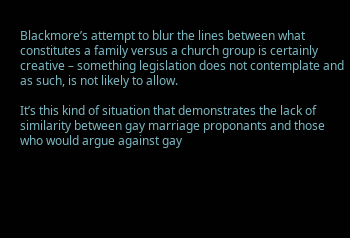Blackmore’s attempt to blur the lines between what constitutes a family versus a church group is certainly creative – something legislation does not contemplate and as such, is not likely to allow.

It’s this kind of situation that demonstrates the lack of similarity between gay marriage proponants and those who would argue against gay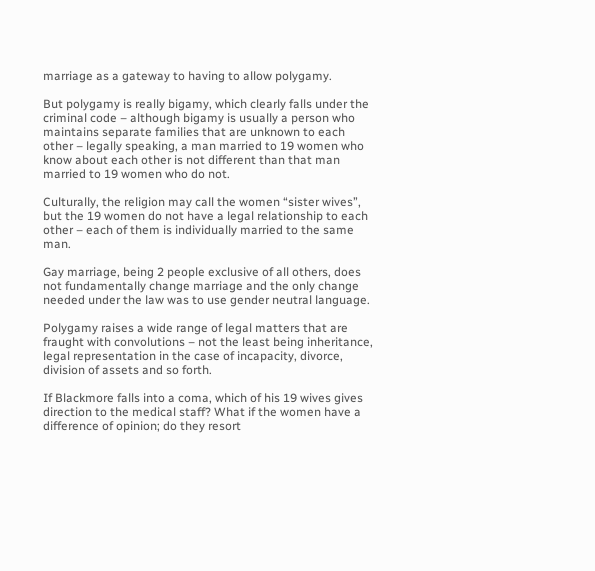marriage as a gateway to having to allow polygamy.

But polygamy is really bigamy, which clearly falls under the criminal code – although bigamy is usually a person who maintains separate families that are unknown to each other – legally speaking, a man married to 19 women who know about each other is not different than that man married to 19 women who do not.

Culturally, the religion may call the women “sister wives”, but the 19 women do not have a legal relationship to each other – each of them is individually married to the same man.

Gay marriage, being 2 people exclusive of all others, does not fundamentally change marriage and the only change needed under the law was to use gender neutral language.

Polygamy raises a wide range of legal matters that are fraught with convolutions – not the least being inheritance, legal representation in the case of incapacity, divorce, division of assets and so forth.

If Blackmore falls into a coma, which of his 19 wives gives direction to the medical staff? What if the women have a difference of opinion; do they resort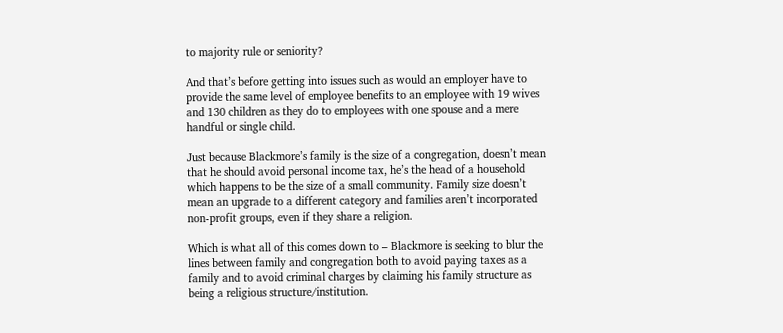to majority rule or seniority?

And that’s before getting into issues such as would an employer have to provide the same level of employee benefits to an employee with 19 wives and 130 children as they do to employees with one spouse and a mere handful or single child.

Just because Blackmore’s family is the size of a congregation, doesn’t mean that he should avoid personal income tax, he’s the head of a household which happens to be the size of a small community. Family size doesn’t mean an upgrade to a different category and families aren’t incorporated non-profit groups, even if they share a religion.

Which is what all of this comes down to – Blackmore is seeking to blur the lines between family and congregation both to avoid paying taxes as a family and to avoid criminal charges by claiming his family structure as being a religious structure/institution.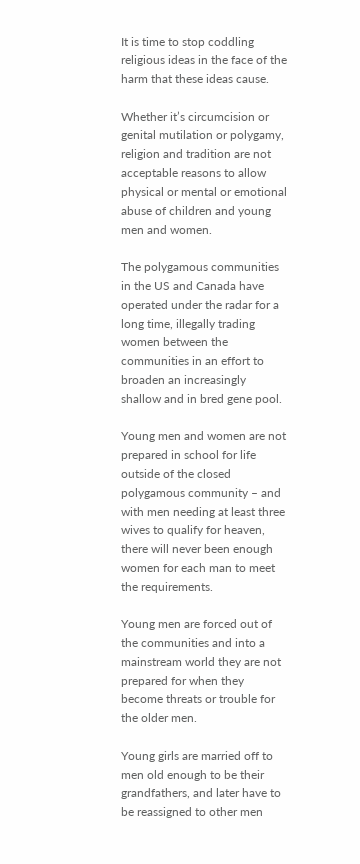It is time to stop coddling religious ideas in the face of the harm that these ideas cause.

Whether it’s circumcision or genital mutilation or polygamy, religion and tradition are not acceptable reasons to allow physical or mental or emotional abuse of children and young men and women.

The polygamous communities in the US and Canada have operated under the radar for a long time, illegally trading women between the communities in an effort to broaden an increasingly shallow and in bred gene pool.

Young men and women are not prepared in school for life outside of the closed polygamous community – and with men needing at least three wives to qualify for heaven, there will never been enough women for each man to meet the requirements.

Young men are forced out of the communities and into a mainstream world they are not prepared for when they become threats or trouble for the older men.

Young girls are married off to men old enough to be their grandfathers, and later have to be reassigned to other men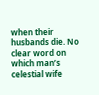when their husbands die. No clear word on which man’s celestial wife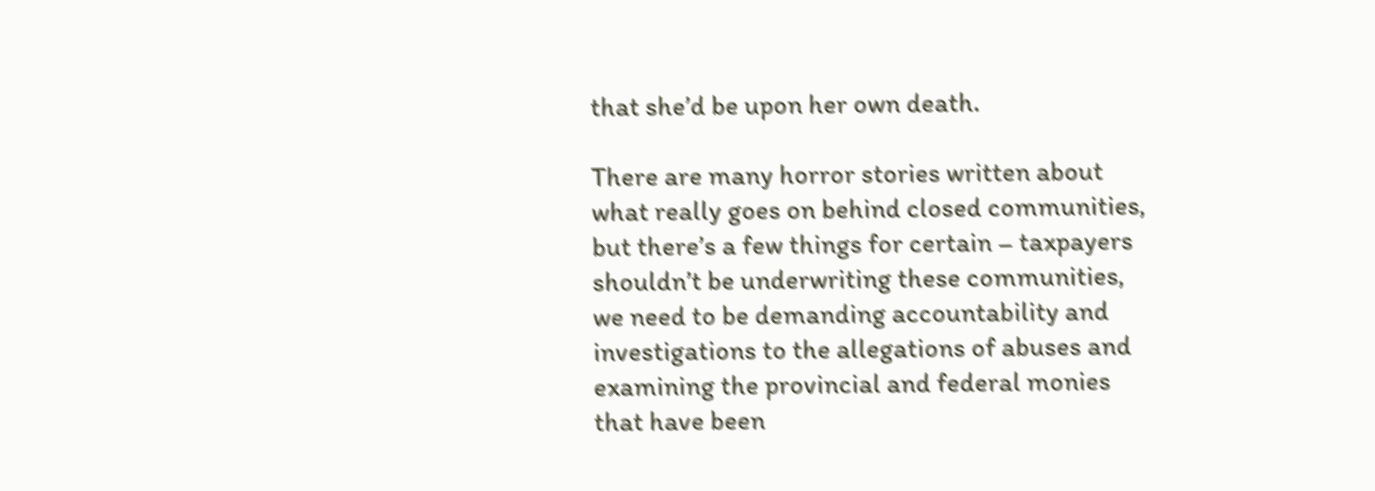that she’d be upon her own death.

There are many horror stories written about what really goes on behind closed communities, but there’s a few things for certain – taxpayers shouldn’t be underwriting these communities, we need to be demanding accountability and investigations to the allegations of abuses and examining the provincial and federal monies that have been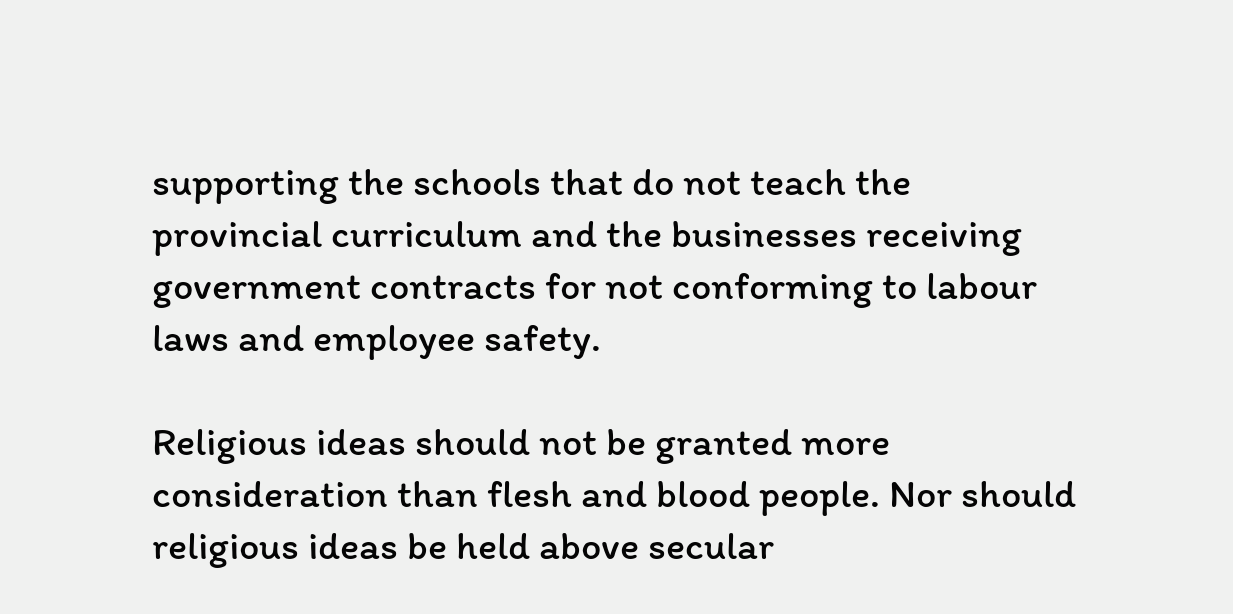supporting the schools that do not teach the provincial curriculum and the businesses receiving government contracts for not conforming to labour laws and employee safety.

Religious ideas should not be granted more consideration than flesh and blood people. Nor should religious ideas be held above secular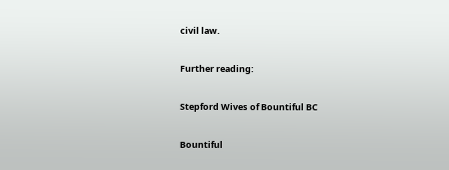civil law.

Further reading:

Stepford Wives of Bountiful BC

Bountiful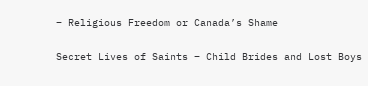– Religious Freedom or Canada’s Shame

Secret Lives of Saints – Child Brides and Lost Boys